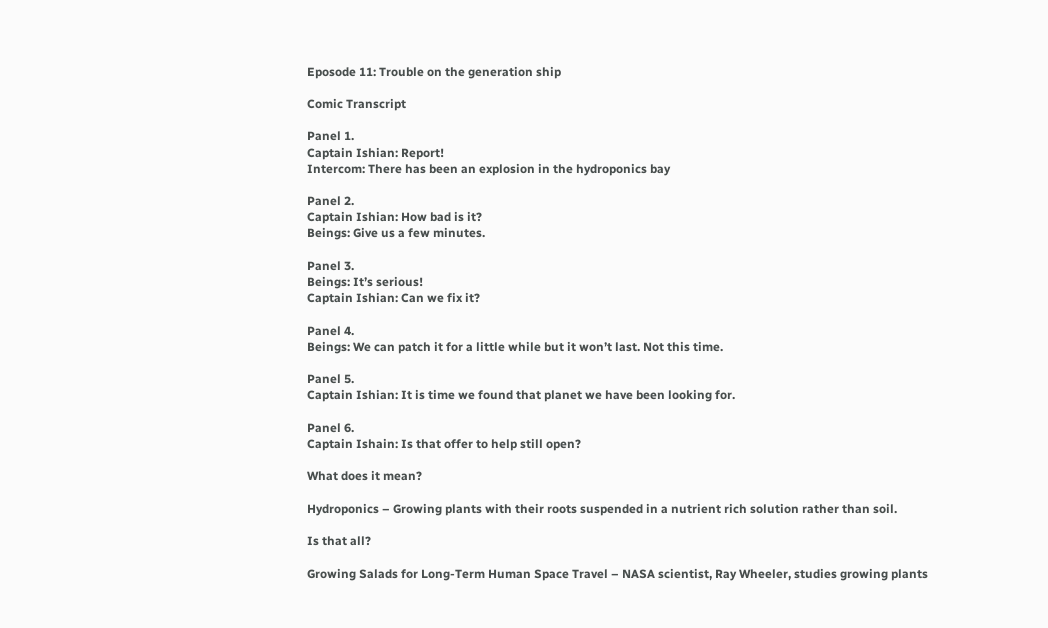Eposode 11: Trouble on the generation ship

Comic Transcript

Panel 1.
Captain Ishian: Report!
Intercom: There has been an explosion in the hydroponics bay

Panel 2.
Captain Ishian: How bad is it?
Beings: Give us a few minutes.

Panel 3.
Beings: It’s serious!
Captain Ishian: Can we fix it?

Panel 4.
Beings: We can patch it for a little while but it won’t last. Not this time.

Panel 5.
Captain Ishian: It is time we found that planet we have been looking for.

Panel 6.
Captain Ishain: Is that offer to help still open?

What does it mean?

Hydroponics – Growing plants with their roots suspended in a nutrient rich solution rather than soil.

Is that all?

Growing Salads for Long-Term Human Space Travel – NASA scientist, Ray Wheeler, studies growing plants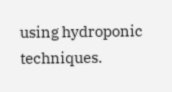using hydroponic techniques.